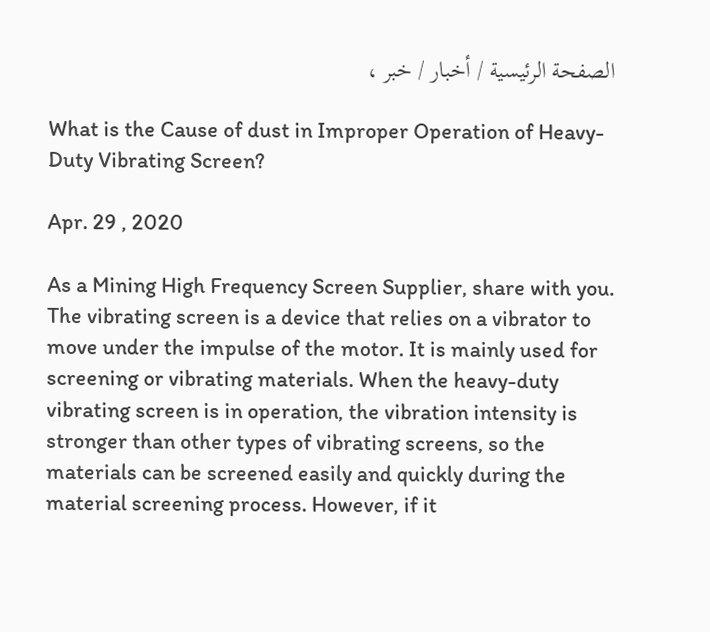الصفحة الرئيسية / أخبار / خبر ،

What is the Cause of dust in Improper Operation of Heavy-Duty Vibrating Screen?

Apr. 29 , 2020

As a Mining High Frequency Screen Supplier, share with you. The vibrating screen is a device that relies on a vibrator to move under the impulse of the motor. It is mainly used for screening or vibrating materials. When the heavy-duty vibrating screen is in operation, the vibration intensity is stronger than other types of vibrating screens, so the materials can be screened easily and quickly during the material screening process. However, if it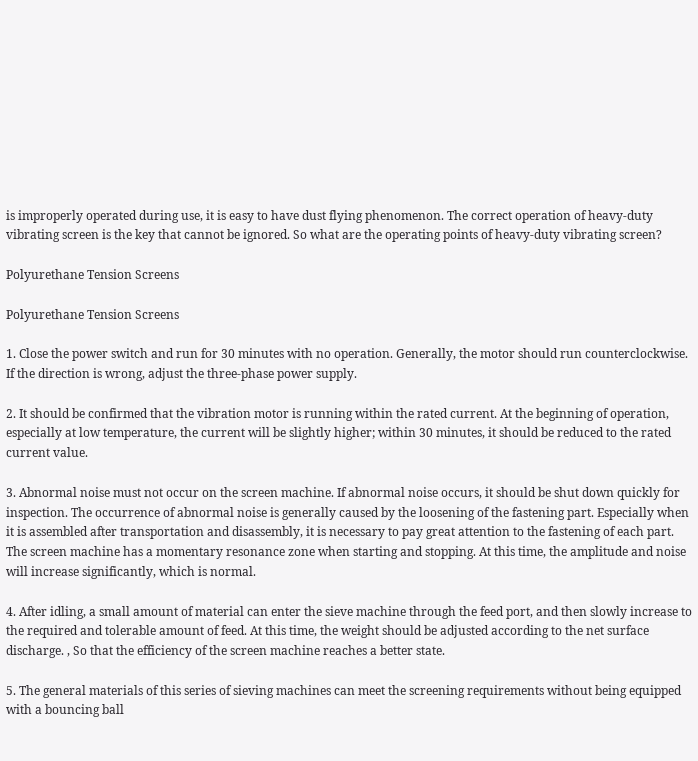is improperly operated during use, it is easy to have dust flying phenomenon. The correct operation of heavy-duty vibrating screen is the key that cannot be ignored. So what are the operating points of heavy-duty vibrating screen?

Polyurethane Tension Screens

Polyurethane Tension Screens

1. Close the power switch and run for 30 minutes with no operation. Generally, the motor should run counterclockwise. If the direction is wrong, adjust the three-phase power supply.

2. It should be confirmed that the vibration motor is running within the rated current. At the beginning of operation, especially at low temperature, the current will be slightly higher; within 30 minutes, it should be reduced to the rated current value.

3. Abnormal noise must not occur on the screen machine. If abnormal noise occurs, it should be shut down quickly for inspection. The occurrence of abnormal noise is generally caused by the loosening of the fastening part. Especially when it is assembled after transportation and disassembly, it is necessary to pay great attention to the fastening of each part. The screen machine has a momentary resonance zone when starting and stopping. At this time, the amplitude and noise will increase significantly, which is normal.

4. After idling, a small amount of material can enter the sieve machine through the feed port, and then slowly increase to the required and tolerable amount of feed. At this time, the weight should be adjusted according to the net surface discharge. , So that the efficiency of the screen machine reaches a better state.

5. The general materials of this series of sieving machines can meet the screening requirements without being equipped with a bouncing ball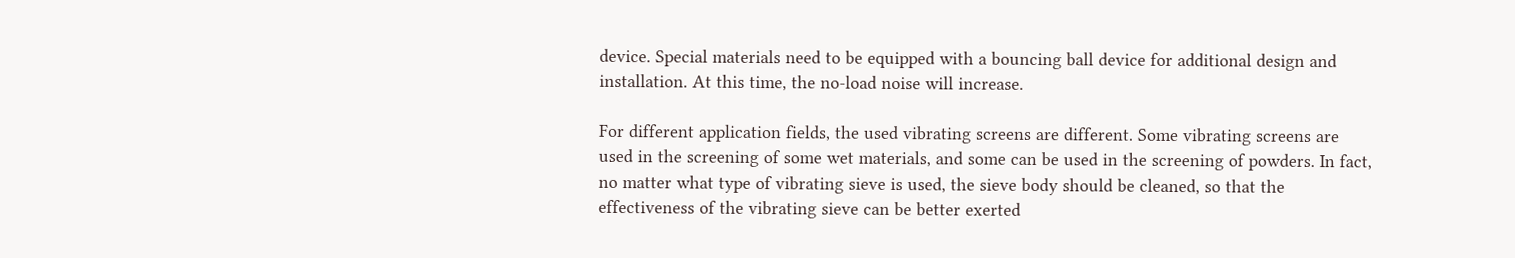device. Special materials need to be equipped with a bouncing ball device for additional design and installation. At this time, the no-load noise will increase.

For different application fields, the used vibrating screens are different. Some vibrating screens are used in the screening of some wet materials, and some can be used in the screening of powders. In fact, no matter what type of vibrating sieve is used, the sieve body should be cleaned, so that the effectiveness of the vibrating sieve can be better exerted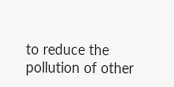to reduce the pollution of other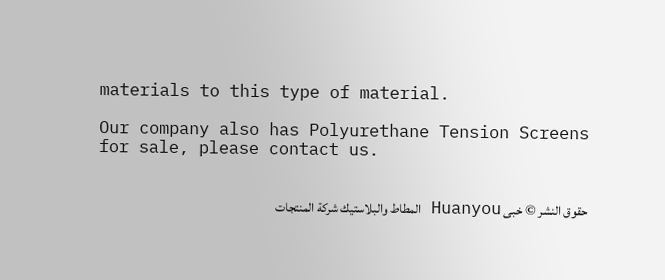materials to this type of material.

Our company also has Polyurethane Tension Screens for sale, please contact us.


حقوق النشر © خبى Huanyou المطاط والبلاستيك شركة المنتجات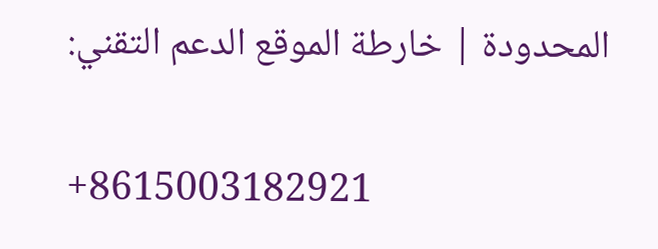المحدودة | خارطة الموقع الدعم التقني:

+8615003182921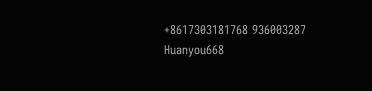+8617303181768 936003287 Huanyou668